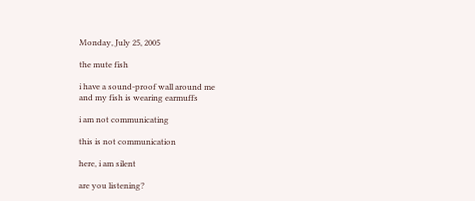Monday, July 25, 2005

the mute fish

i have a sound-proof wall around me
and my fish is wearing earmuffs

i am not communicating

this is not communication

here, i am silent

are you listening?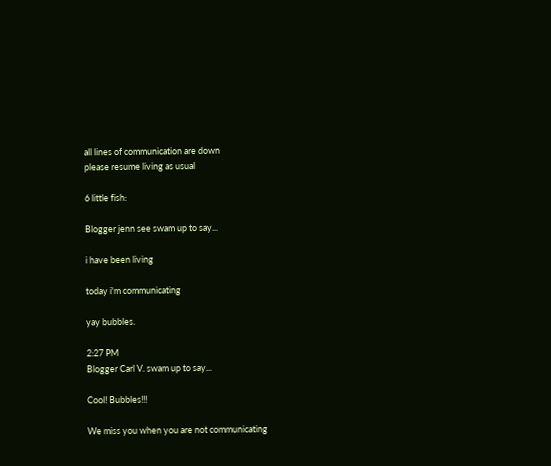all lines of communication are down
please resume living as usual

6 little fish:

Blogger jenn see swam up to say...

i have been living

today i'm communicating

yay bubbles.

2:27 PM
Blogger Carl V. swam up to say...

Cool! Bubbles!!!

We miss you when you are not communicating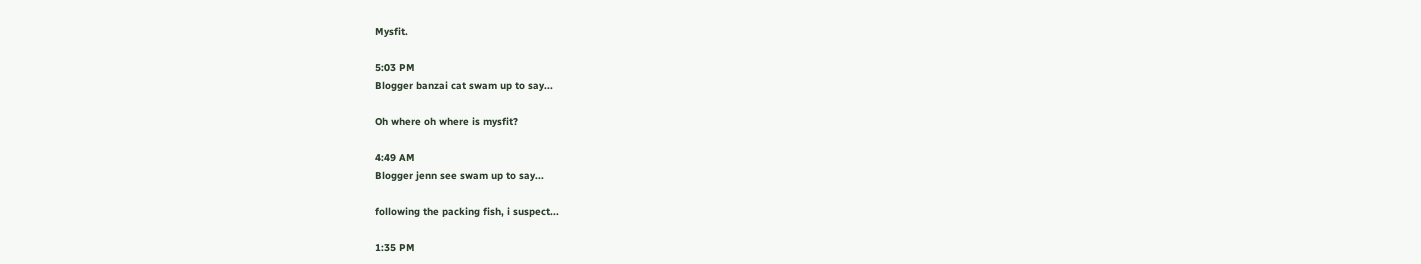Mysfit.

5:03 PM
Blogger banzai cat swam up to say...

Oh where oh where is mysfit?

4:49 AM
Blogger jenn see swam up to say...

following the packing fish, i suspect...

1:35 PM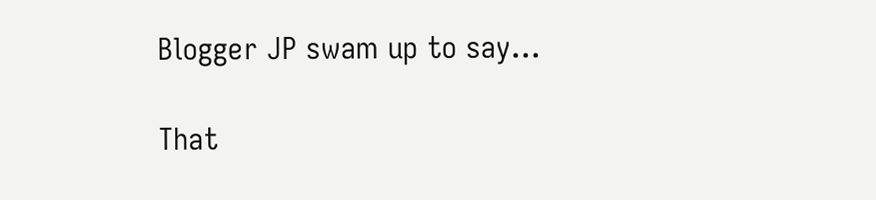Blogger JP swam up to say...

That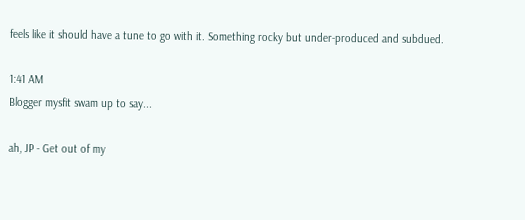feels like it should have a tune to go with it. Something rocky but under-produced and subdued.

1:41 AM
Blogger mysfit swam up to say...

ah, JP - Get out of my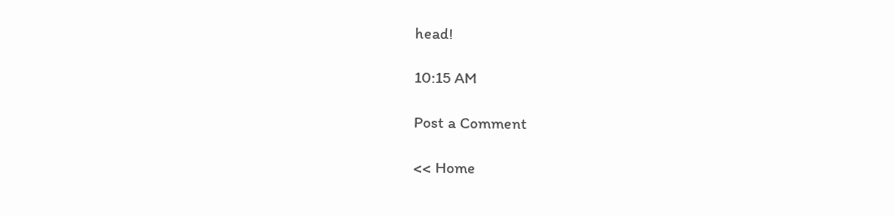head!

10:15 AM

Post a Comment

<< Home